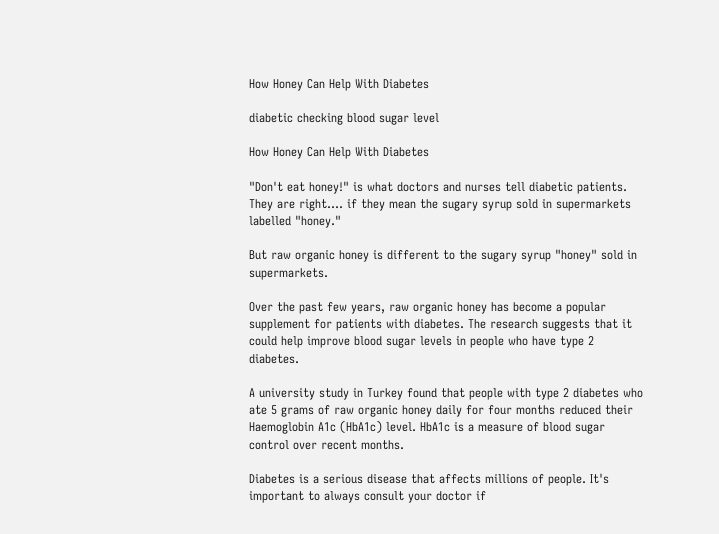How Honey Can Help With Diabetes

diabetic checking blood sugar level

How Honey Can Help With Diabetes

"Don't eat honey!" is what doctors and nurses tell diabetic patients. They are right.... if they mean the sugary syrup sold in supermarkets labelled "honey."

But raw organic honey is different to the sugary syrup "honey" sold in supermarkets.

Over the past few years, raw organic honey has become a popular supplement for patients with diabetes. The research suggests that it could help improve blood sugar levels in people who have type 2 diabetes.

A university study in Turkey found that people with type 2 diabetes who ate 5 grams of raw organic honey daily for four months reduced their Haemoglobin A1c (HbA1c) level. HbA1c is a measure of blood sugar control over recent months.

Diabetes is a serious disease that affects millions of people. It's important to always consult your doctor if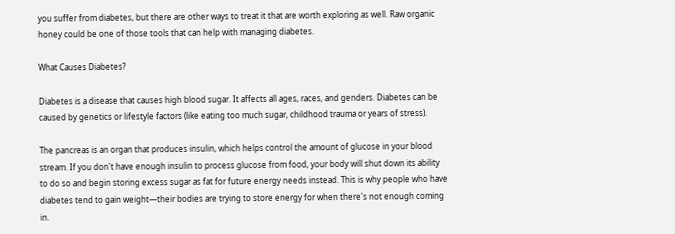you suffer from diabetes, but there are other ways to treat it that are worth exploring as well. Raw organic honey could be one of those tools that can help with managing diabetes.

What Causes Diabetes?

Diabetes is a disease that causes high blood sugar. It affects all ages, races, and genders. Diabetes can be caused by genetics or lifestyle factors (like eating too much sugar, childhood trauma or years of stress).

The pancreas is an organ that produces insulin, which helps control the amount of glucose in your blood stream. If you don't have enough insulin to process glucose from food, your body will shut down its ability to do so and begin storing excess sugar as fat for future energy needs instead. This is why people who have diabetes tend to gain weight—their bodies are trying to store energy for when there's not enough coming in.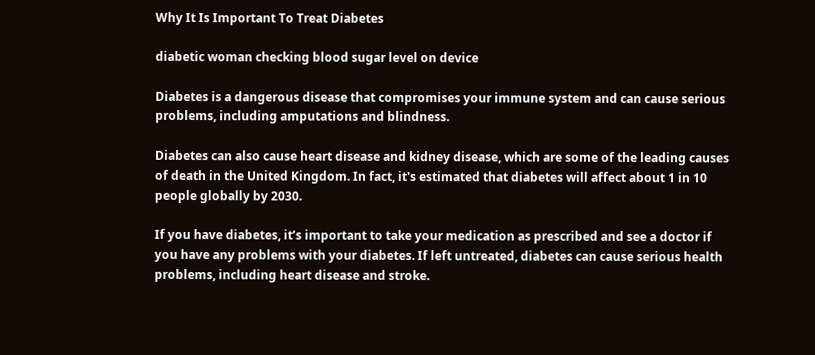Why It Is Important To Treat Diabetes

diabetic woman checking blood sugar level on device

Diabetes is a dangerous disease that compromises your immune system and can cause serious problems, including amputations and blindness.

Diabetes can also cause heart disease and kidney disease, which are some of the leading causes of death in the United Kingdom. In fact, it's estimated that diabetes will affect about 1 in 10 people globally by 2030.

If you have diabetes, it’s important to take your medication as prescribed and see a doctor if you have any problems with your diabetes. If left untreated, diabetes can cause serious health problems, including heart disease and stroke.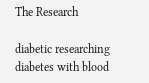The Research

diabetic researching diabetes with blood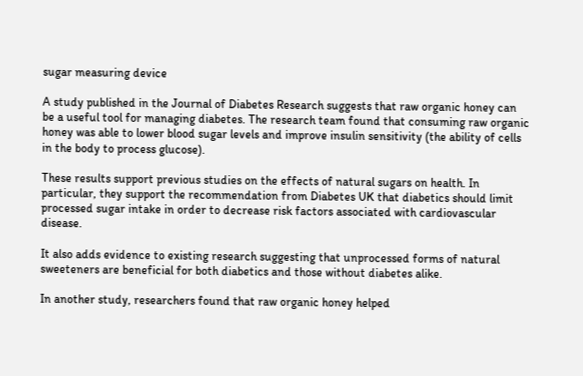sugar measuring device

A study published in the Journal of Diabetes Research suggests that raw organic honey can be a useful tool for managing diabetes. The research team found that consuming raw organic honey was able to lower blood sugar levels and improve insulin sensitivity (the ability of cells in the body to process glucose).

These results support previous studies on the effects of natural sugars on health. In particular, they support the recommendation from Diabetes UK that diabetics should limit processed sugar intake in order to decrease risk factors associated with cardiovascular disease.

It also adds evidence to existing research suggesting that unprocessed forms of natural sweeteners are beneficial for both diabetics and those without diabetes alike.

In another study, researchers found that raw organic honey helped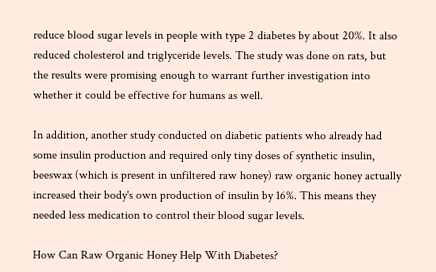reduce blood sugar levels in people with type 2 diabetes by about 20%. It also reduced cholesterol and triglyceride levels. The study was done on rats, but the results were promising enough to warrant further investigation into whether it could be effective for humans as well.

In addition, another study conducted on diabetic patients who already had some insulin production and required only tiny doses of synthetic insulin, beeswax (which is present in unfiltered raw honey) raw organic honey actually increased their body's own production of insulin by 16%. This means they needed less medication to control their blood sugar levels.

How Can Raw Organic Honey Help With Diabetes?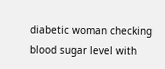diabetic woman checking blood sugar level with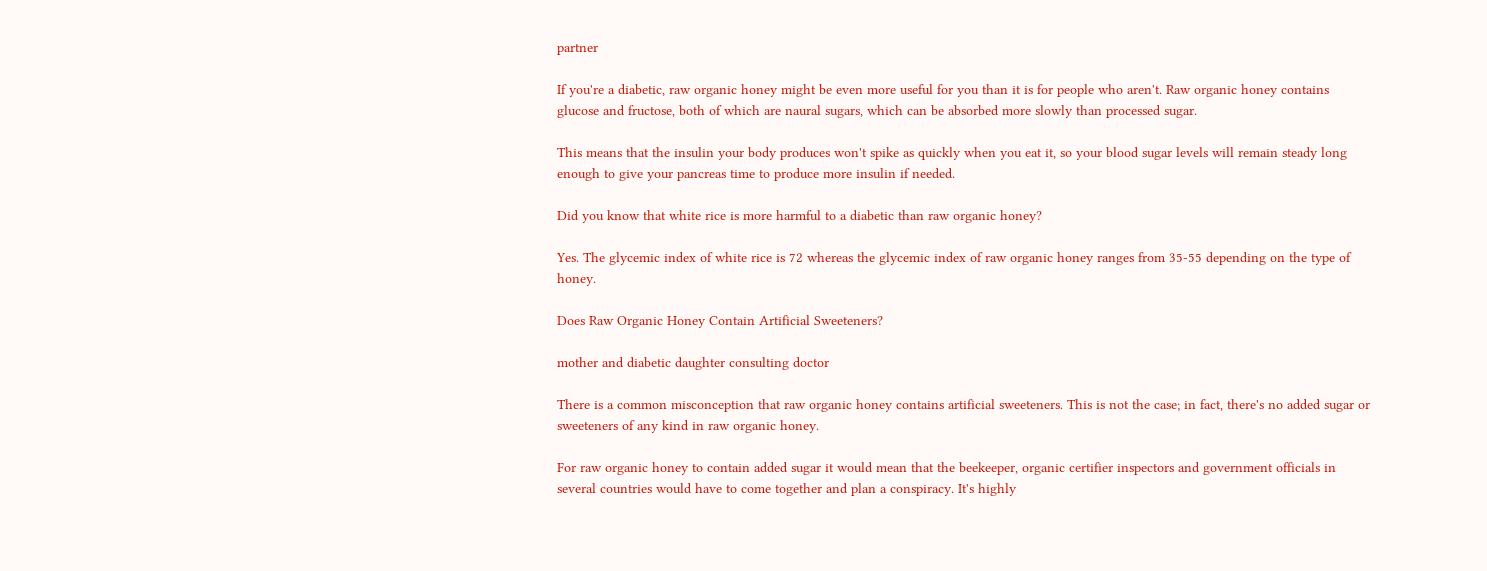partner

If you're a diabetic, raw organic honey might be even more useful for you than it is for people who aren't. Raw organic honey contains glucose and fructose, both of which are naural sugars, which can be absorbed more slowly than processed sugar.

This means that the insulin your body produces won't spike as quickly when you eat it, so your blood sugar levels will remain steady long enough to give your pancreas time to produce more insulin if needed.

Did you know that white rice is more harmful to a diabetic than raw organic honey?

Yes. The glycemic index of white rice is 72 whereas the glycemic index of raw organic honey ranges from 35-55 depending on the type of honey.

Does Raw Organic Honey Contain Artificial Sweeteners?

mother and diabetic daughter consulting doctor

There is a common misconception that raw organic honey contains artificial sweeteners. This is not the case; in fact, there's no added sugar or sweeteners of any kind in raw organic honey.

For raw organic honey to contain added sugar it would mean that the beekeeper, organic certifier inspectors and government officials in several countries would have to come together and plan a conspiracy. It's highly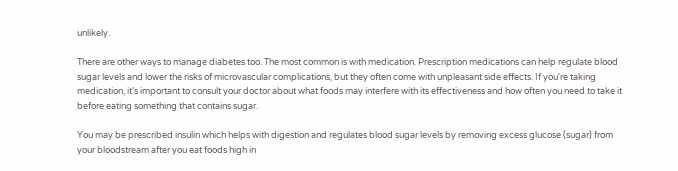unlikely.

There are other ways to manage diabetes too. The most common is with medication. Prescription medications can help regulate blood sugar levels and lower the risks of microvascular complications, but they often come with unpleasant side effects. If you're taking medication, it's important to consult your doctor about what foods may interfere with its effectiveness and how often you need to take it before eating something that contains sugar.

You may be prescribed insulin which helps with digestion and regulates blood sugar levels by removing excess glucose (sugar) from your bloodstream after you eat foods high in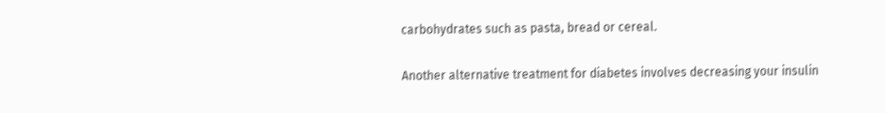carbohydrates such as pasta, bread or cereal.

Another alternative treatment for diabetes involves decreasing your insulin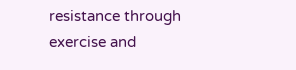resistance through exercise and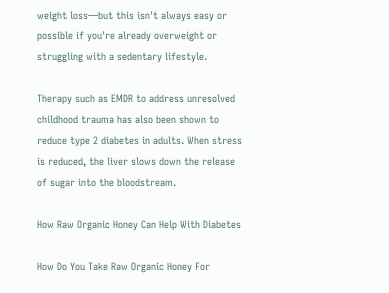weight loss—but this isn't always easy or possible if you're already overweight or struggling with a sedentary lifestyle.

Therapy such as EMDR to address unresolved childhood trauma has also been shown to reduce type 2 diabetes in adults. When stress is reduced, the liver slows down the release of sugar into the bloodstream.

How Raw Organic Honey Can Help With Diabetes

How Do You Take Raw Organic Honey For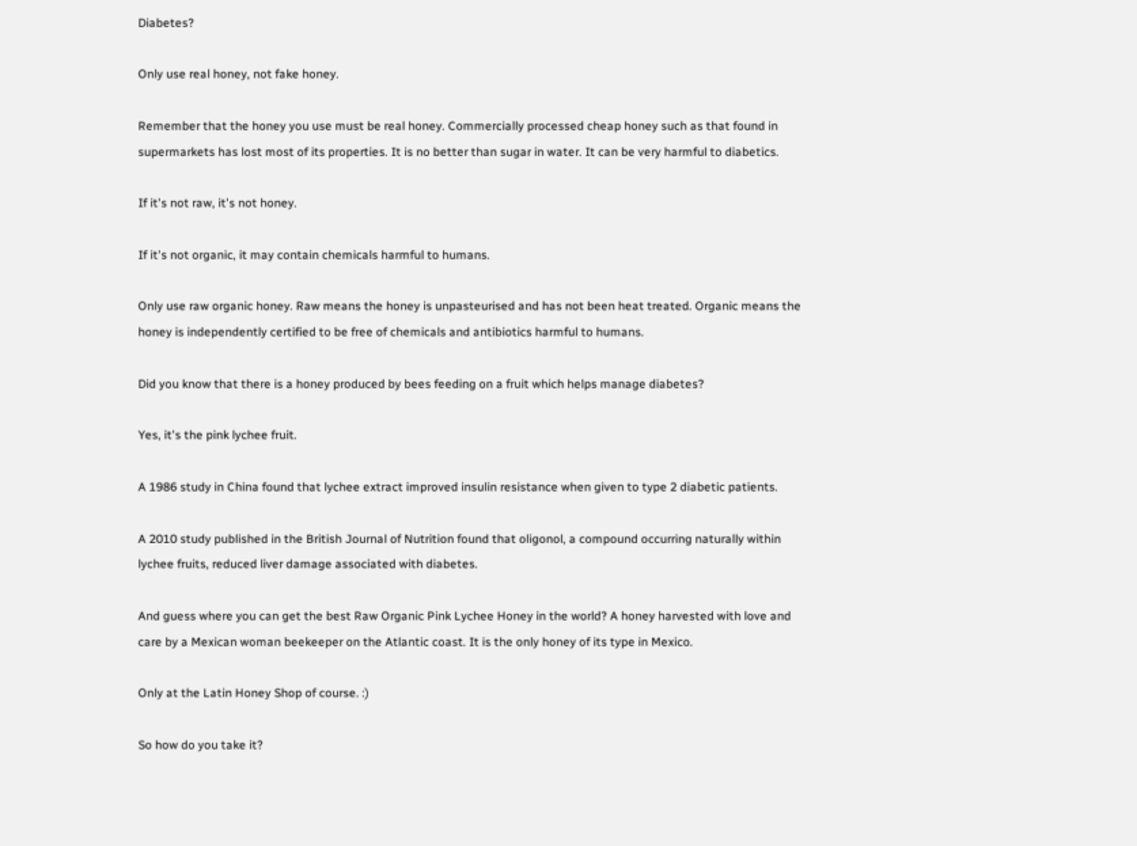Diabetes?

Only use real honey, not fake honey.

Remember that the honey you use must be real honey. Commercially processed cheap honey such as that found in supermarkets has lost most of its properties. It is no better than sugar in water. It can be very harmful to diabetics.

If it's not raw, it's not honey.

If it's not organic, it may contain chemicals harmful to humans.

Only use raw organic honey. Raw means the honey is unpasteurised and has not been heat treated. Organic means the honey is independently certified to be free of chemicals and antibiotics harmful to humans.

Did you know that there is a honey produced by bees feeding on a fruit which helps manage diabetes?

Yes, it's the pink lychee fruit.

A 1986 study in China found that lychee extract improved insulin resistance when given to type 2 diabetic patients.

A 2010 study published in the British Journal of Nutrition found that oligonol, a compound occurring naturally within lychee fruits, reduced liver damage associated with diabetes.

And guess where you can get the best Raw Organic Pink Lychee Honey in the world? A honey harvested with love and care by a Mexican woman beekeeper on the Atlantic coast. It is the only honey of its type in Mexico.

Only at the Latin Honey Shop of course. :)

So how do you take it?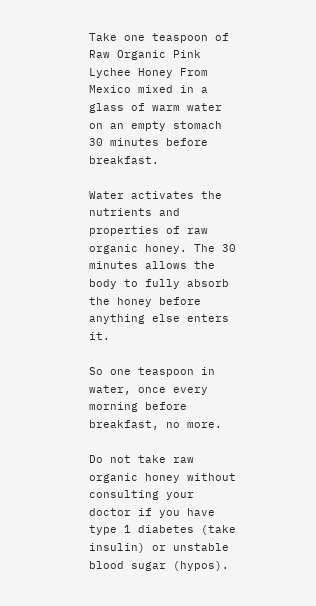Take one teaspoon of Raw Organic Pink Lychee Honey From Mexico mixed in a glass of warm water on an empty stomach 30 minutes before breakfast.

Water activates the nutrients and properties of raw organic honey. The 30 minutes allows the body to fully absorb the honey before anything else enters it.

So one teaspoon in water, once every morning before breakfast, no more.

Do not take raw organic honey without consulting your doctor if you have type 1 diabetes (take insulin) or unstable blood sugar (hypos).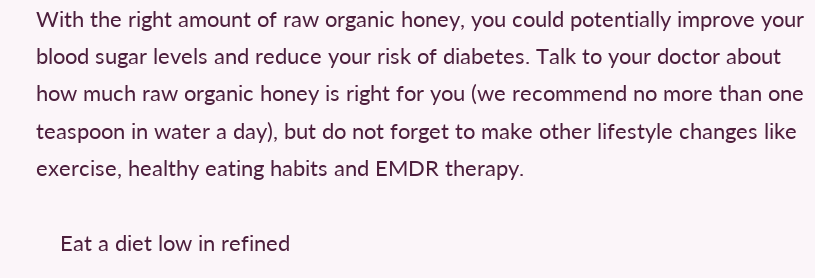With the right amount of raw organic honey, you could potentially improve your blood sugar levels and reduce your risk of diabetes. Talk to your doctor about how much raw organic honey is right for you (we recommend no more than one teaspoon in water a day), but do not forget to make other lifestyle changes like exercise, healthy eating habits and EMDR therapy.

    Eat a diet low in refined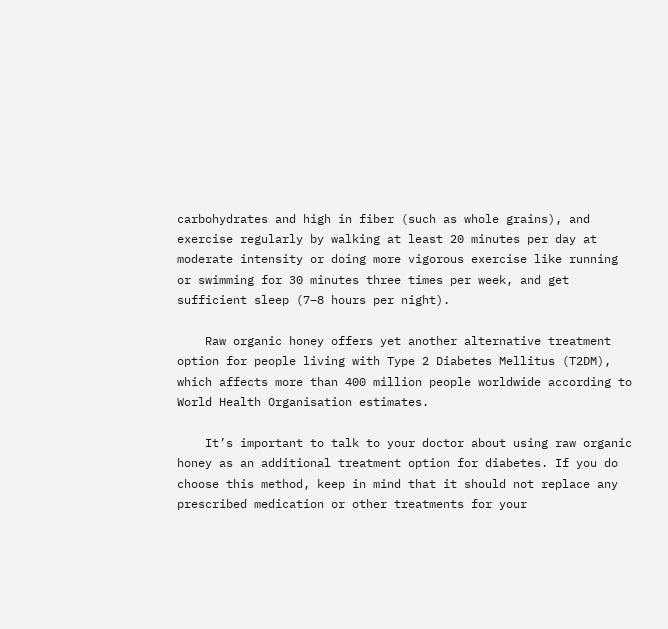carbohydrates and high in fiber (such as whole grains), and exercise regularly by walking at least 20 minutes per day at moderate intensity or doing more vigorous exercise like running or swimming for 30 minutes three times per week, and get sufficient sleep (7–8 hours per night).

    Raw organic honey offers yet another alternative treatment option for people living with Type 2 Diabetes Mellitus (T2DM), which affects more than 400 million people worldwide according to World Health Organisation estimates.

    It’s important to talk to your doctor about using raw organic honey as an additional treatment option for diabetes. If you do choose this method, keep in mind that it should not replace any prescribed medication or other treatments for your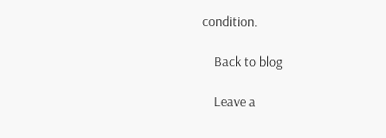condition.

    Back to blog

    Leave a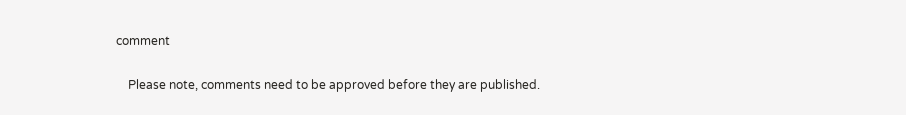comment

    Please note, comments need to be approved before they are published.